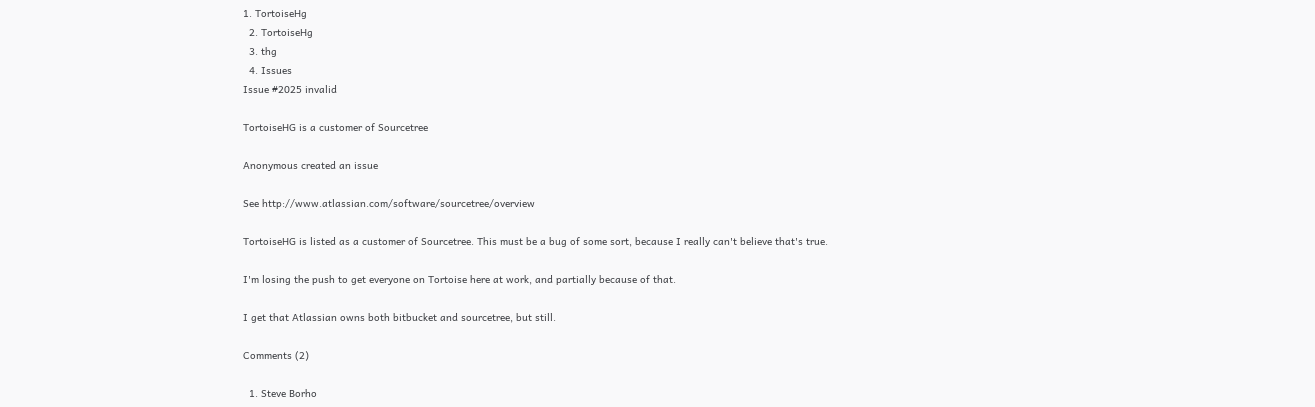1. TortoiseHg
  2. TortoiseHg
  3. thg
  4. Issues
Issue #2025 invalid

TortoiseHG is a customer of Sourcetree

Anonymous created an issue

See http://www.atlassian.com/software/sourcetree/overview

TortoiseHG is listed as a customer of Sourcetree. This must be a bug of some sort, because I really can't believe that's true.

I'm losing the push to get everyone on Tortoise here at work, and partially because of that.

I get that Atlassian owns both bitbucket and sourcetree, but still.

Comments (2)

  1. Steve Borho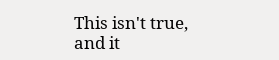This isn't true, and it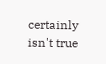certainly isn't true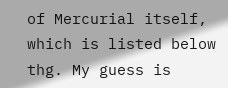of Mercurial itself, which is listed below thg. My guess is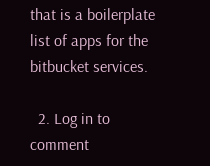that is a boilerplate list of apps for the bitbucket services.

  2. Log in to comment